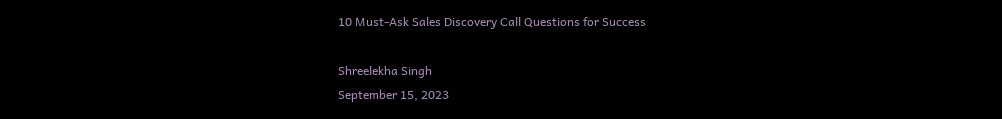10 Must-Ask Sales Discovery Call Questions for Success

Shreelekha Singh
September 15, 2023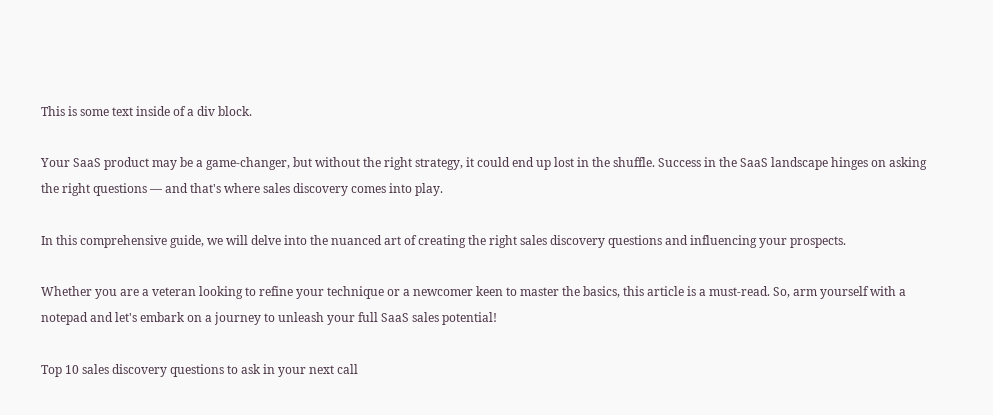This is some text inside of a div block.

Your SaaS product may be a game-changer, but without the right strategy, it could end up lost in the shuffle. Success in the SaaS landscape hinges on asking the right questions — and that's where sales discovery comes into play.

In this comprehensive guide, we will delve into the nuanced art of creating the right sales discovery questions and influencing your prospects.

Whether you are a veteran looking to refine your technique or a newcomer keen to master the basics, this article is a must-read. So, arm yourself with a notepad and let's embark on a journey to unleash your full SaaS sales potential!

Top 10 sales discovery questions to ask in your next call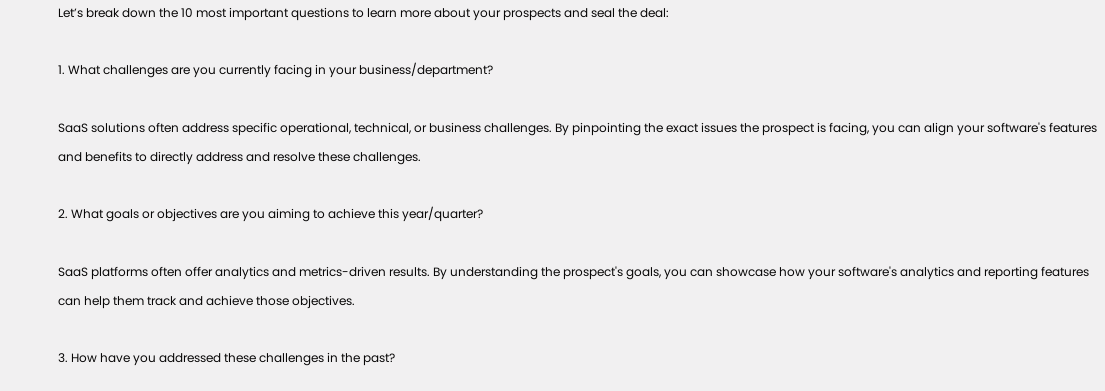Let’s break down the 10 most important questions to learn more about your prospects and seal the deal:

1. What challenges are you currently facing in your business/department?

SaaS solutions often address specific operational, technical, or business challenges. By pinpointing the exact issues the prospect is facing, you can align your software's features and benefits to directly address and resolve these challenges.

2. What goals or objectives are you aiming to achieve this year/quarter?

SaaS platforms often offer analytics and metrics-driven results. By understanding the prospect's goals, you can showcase how your software's analytics and reporting features can help them track and achieve those objectives.

3. How have you addressed these challenges in the past?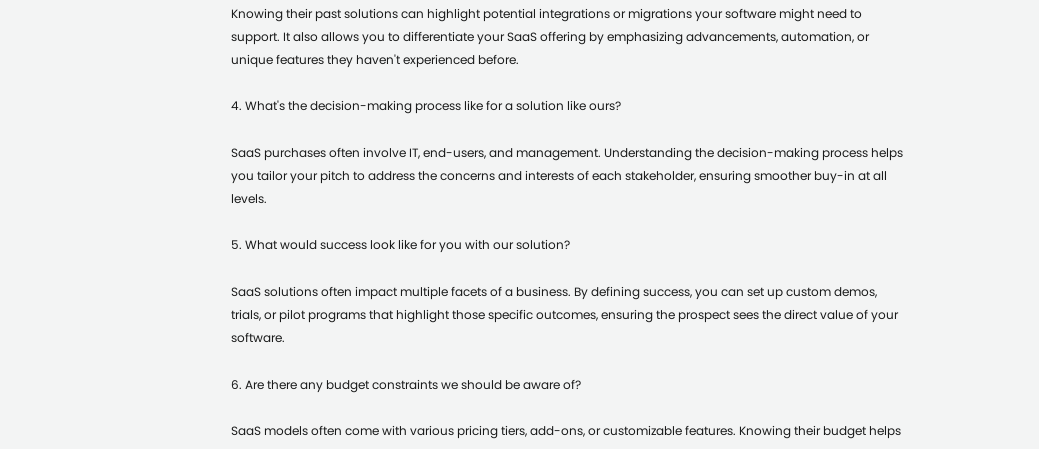Knowing their past solutions can highlight potential integrations or migrations your software might need to support. It also allows you to differentiate your SaaS offering by emphasizing advancements, automation, or unique features they haven't experienced before.

4. What's the decision-making process like for a solution like ours?

SaaS purchases often involve IT, end-users, and management. Understanding the decision-making process helps you tailor your pitch to address the concerns and interests of each stakeholder, ensuring smoother buy-in at all levels.

5. What would success look like for you with our solution?

SaaS solutions often impact multiple facets of a business. By defining success, you can set up custom demos, trials, or pilot programs that highlight those specific outcomes, ensuring the prospect sees the direct value of your software.

6. Are there any budget constraints we should be aware of?

SaaS models often come with various pricing tiers, add-ons, or customizable features. Knowing their budget helps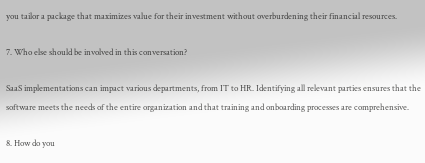you tailor a package that maximizes value for their investment without overburdening their financial resources.

7. Who else should be involved in this conversation?

SaaS implementations can impact various departments, from IT to HR. Identifying all relevant parties ensures that the software meets the needs of the entire organization and that training and onboarding processes are comprehensive.

8. How do you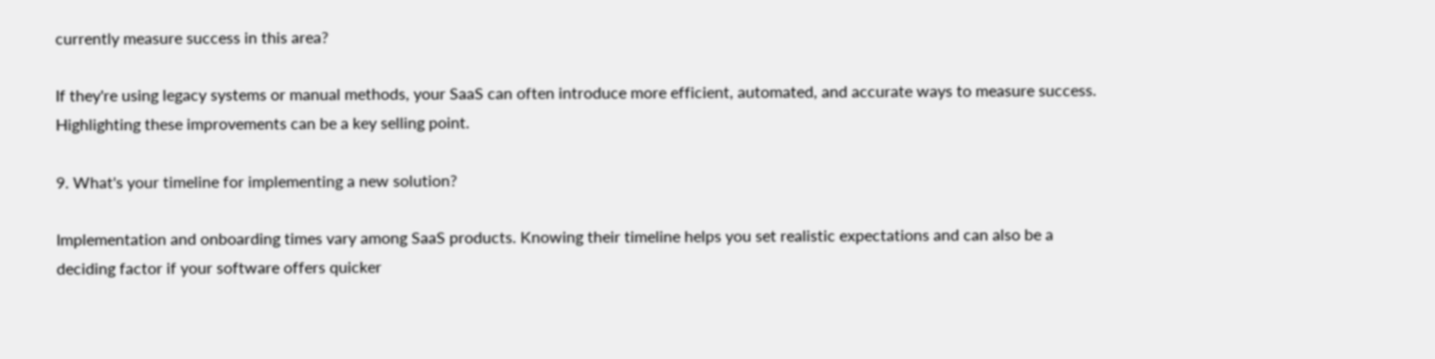currently measure success in this area?

If they're using legacy systems or manual methods, your SaaS can often introduce more efficient, automated, and accurate ways to measure success. Highlighting these improvements can be a key selling point.

9. What's your timeline for implementing a new solution?

Implementation and onboarding times vary among SaaS products. Knowing their timeline helps you set realistic expectations and can also be a deciding factor if your software offers quicker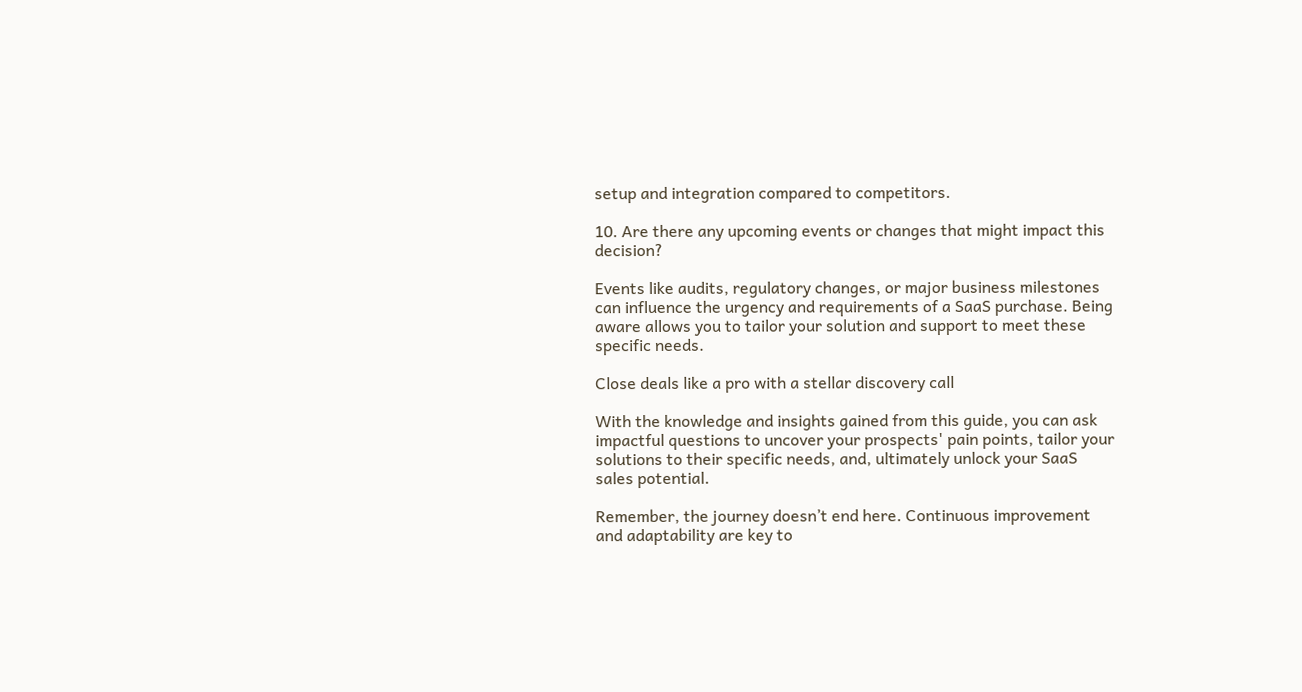setup and integration compared to competitors.

10. Are there any upcoming events or changes that might impact this decision?

Events like audits, regulatory changes, or major business milestones can influence the urgency and requirements of a SaaS purchase. Being aware allows you to tailor your solution and support to meet these specific needs.

Close deals like a pro with a stellar discovery call

With the knowledge and insights gained from this guide, you can ask impactful questions to uncover your prospects' pain points, tailor your solutions to their specific needs, and, ultimately unlock your SaaS sales potential.

Remember, the journey doesn’t end here. Continuous improvement and adaptability are key to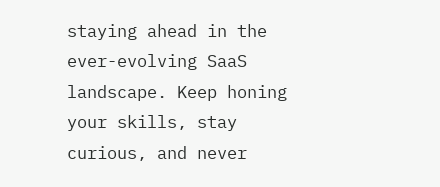staying ahead in the ever-evolving SaaS landscape. Keep honing your skills, stay curious, and never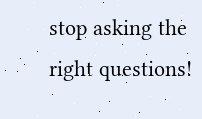stop asking the right questions!